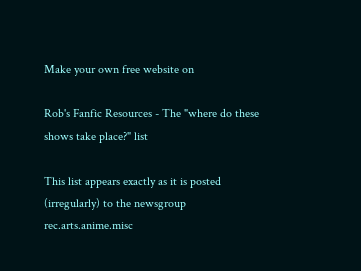Make your own free website on

Rob's Fanfic Resources - The "where do these shows take place?" list

This list appears exactly as it is posted (irregularly) to the newsgroup rec.arts.anime.misc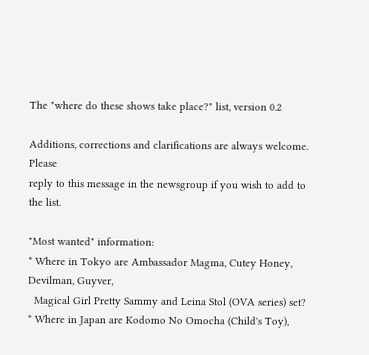The "where do these shows take place?" list, version 0.2

Additions, corrections and clarifications are always welcome. Please
reply to this message in the newsgroup if you wish to add to the list.

"Most wanted" information:
* Where in Tokyo are Ambassador Magma, Cutey Honey, Devilman, Guyver,
  Magical Girl Pretty Sammy and Leina Stol (OVA series) set?
* Where in Japan are Kodomo No Omocha (Child's Toy),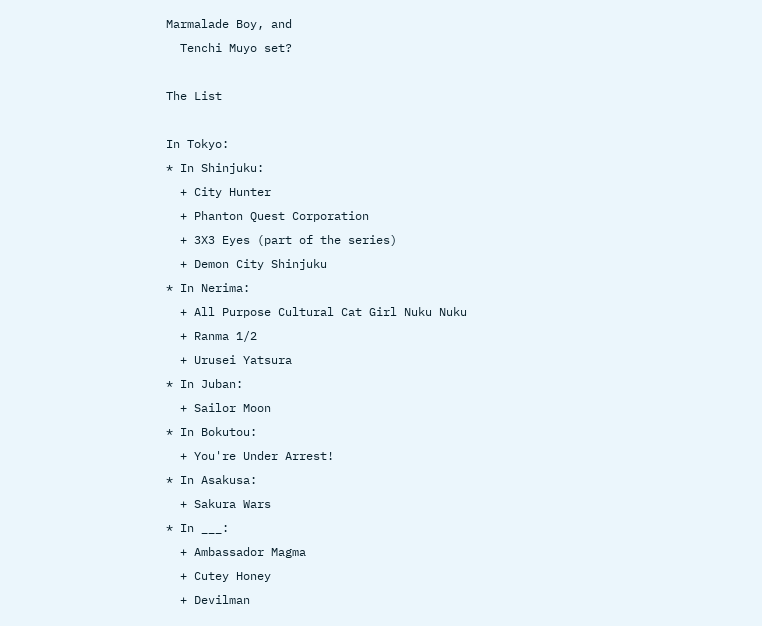Marmalade Boy, and
  Tenchi Muyo set?

The List

In Tokyo:
* In Shinjuku:
  + City Hunter
  + Phanton Quest Corporation
  + 3X3 Eyes (part of the series)
  + Demon City Shinjuku
* In Nerima:
  + All Purpose Cultural Cat Girl Nuku Nuku
  + Ranma 1/2
  + Urusei Yatsura
* In Juban:
  + Sailor Moon
* In Bokutou:
  + You're Under Arrest!
* In Asakusa:
  + Sakura Wars
* In ___:
  + Ambassador Magma
  + Cutey Honey
  + Devilman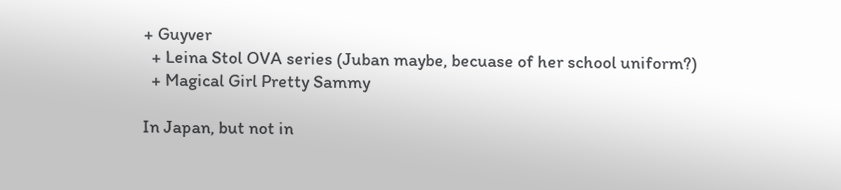+ Guyver
  + Leina Stol OVA series (Juban maybe, becuase of her school uniform?)
  + Magical Girl Pretty Sammy

In Japan, but not in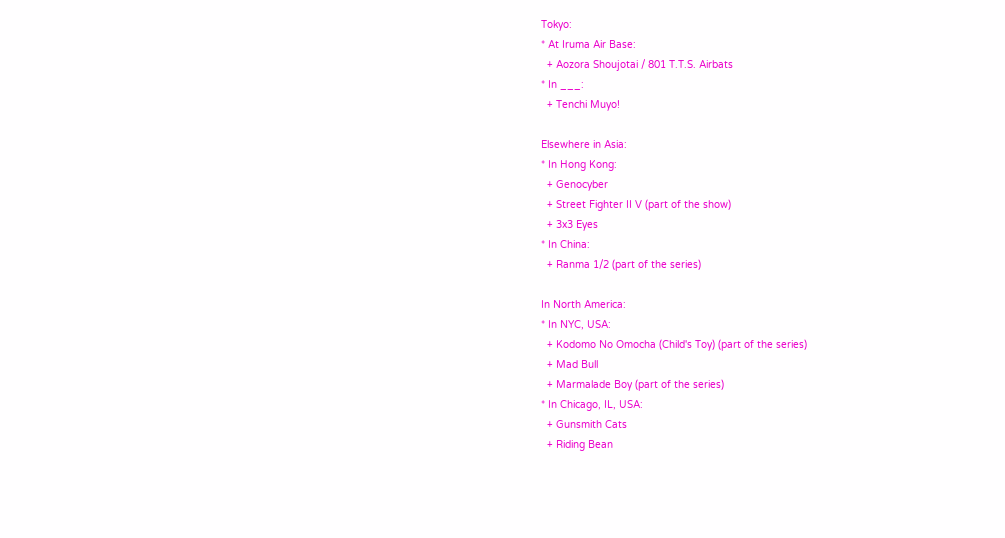Tokyo:
* At Iruma Air Base:
  + Aozora Shoujotai / 801 T.T.S. Airbats
* In ___:
  + Tenchi Muyo!

Elsewhere in Asia:
* In Hong Kong:
  + Genocyber
  + Street Fighter II V (part of the show)
  + 3x3 Eyes
* In China:
  + Ranma 1/2 (part of the series)

In North America:
* In NYC, USA:
  + Kodomo No Omocha (Child's Toy) (part of the series)
  + Mad Bull
  + Marmalade Boy (part of the series)
* In Chicago, IL, USA:
  + Gunsmith Cats
  + Riding Bean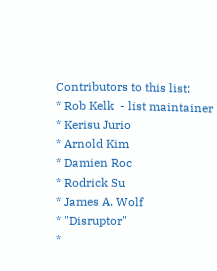Contributors to this list:
* Rob Kelk  - list maintainer
* Kerisu Jurio
* Arnold Kim
* Damien Roc
* Rodrick Su
* James A. Wolf
* "Disruptor"
*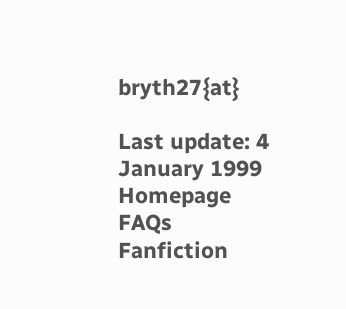bryth27{at}

Last update: 4 January 1999
Homepage   FAQs   Fanfiction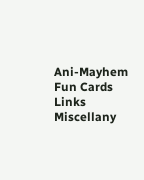Ani-Mayhem Fun Cards   Links   Miscellany